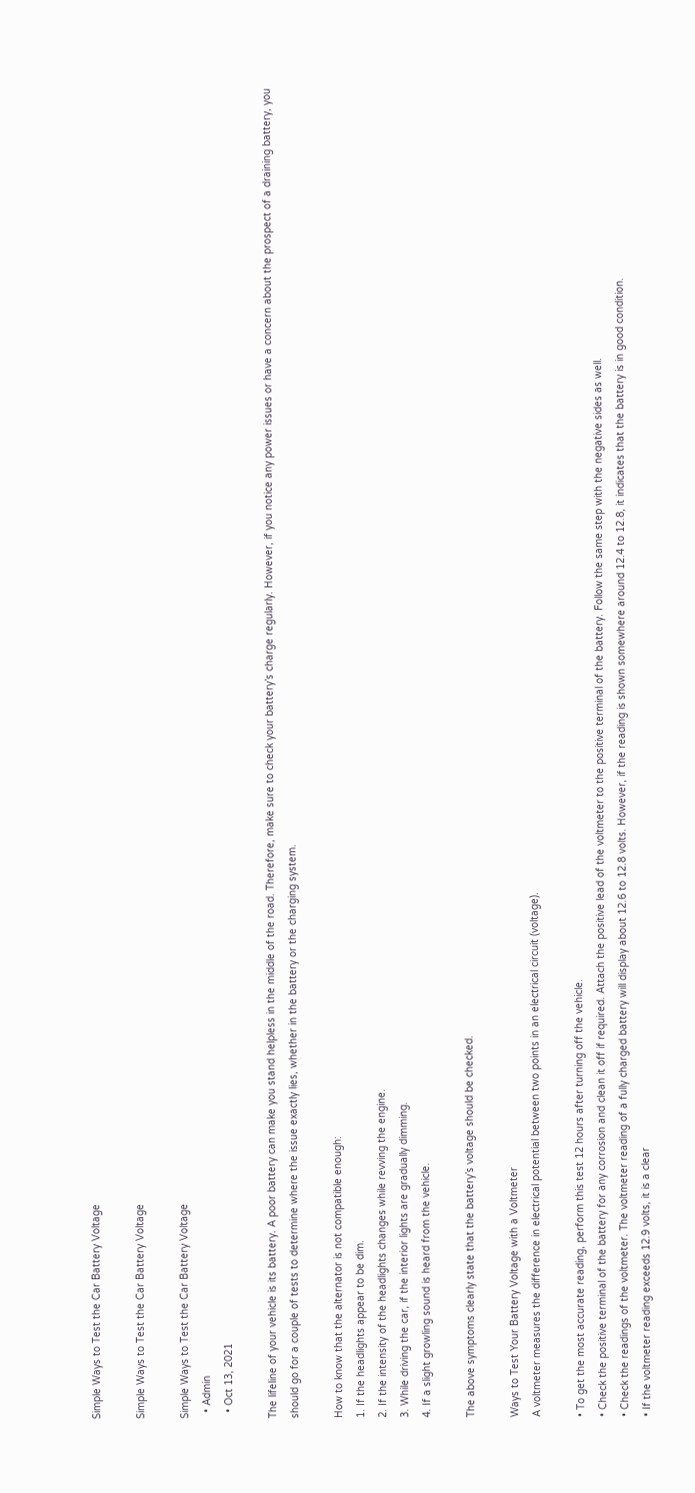Simple Ways to Test the Car Battery Voltage

Simple Ways to Test the Car Battery Voltage

Simple Ways to Test the Car Battery Voltage
  • Admin
  • Oct 13, 2021

The lifeline of your vehicle is its battery. A poor battery can make you stand helpless in the middle of the road. Therefore, make sure to check your battery’s charge regularly. However, if you notice any power issues or have a concern about the prospect of a draining battery, you should go for a couple of tests to determine where the issue exactly lies, whether in the battery or the charging system.

How to know that the alternator is not compatible enough:
1. If the headlights appear to be dim.
2. If the intensity of the headlights changes while revving the engine.
3. While driving the car, if the interior lights are gradually dimming.
4. If a slight growling sound is heard from the vehicle.

The above symptoms clearly state that the battery’s voltage should be checked.

Ways to Test Your Battery Voltage with a Voltmeter
A voltmeter measures the difference in electrical potential between two points in an electrical circuit (voltage).

• To get the most accurate reading, perform this test 12 hours after turning off the vehicle.
• Check the positive terminal of the battery for any corrosion and clean it off if required. Attach the positive lead of the voltmeter to the positive terminal of the battery. Follow the same step with the negative sides as well.
• Check the readings of the voltmeter. The voltmeter reading of a fully charged battery will display about 12.6 to 12.8 volts. However, if the reading is shown somewhere around 12.4 to 12.8, it indicates that the battery is in good condition.
• If the voltmeter reading exceeds 12.9 volts, it is a clear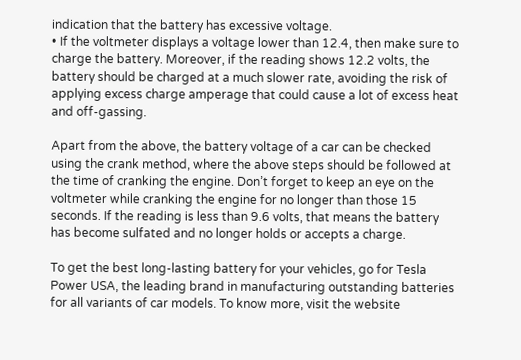indication that the battery has excessive voltage.
• If the voltmeter displays a voltage lower than 12.4, then make sure to charge the battery. Moreover, if the reading shows 12.2 volts, the battery should be charged at a much slower rate, avoiding the risk of applying excess charge amperage that could cause a lot of excess heat and off-gassing.

Apart from the above, the battery voltage of a car can be checked using the crank method, where the above steps should be followed at the time of cranking the engine. Don’t forget to keep an eye on the voltmeter while cranking the engine for no longer than those 15 seconds. If the reading is less than 9.6 volts, that means the battery has become sulfated and no longer holds or accepts a charge.

To get the best long-lasting battery for your vehicles, go for Tesla Power USA, the leading brand in manufacturing outstanding batteries for all variants of car models. To know more, visit the website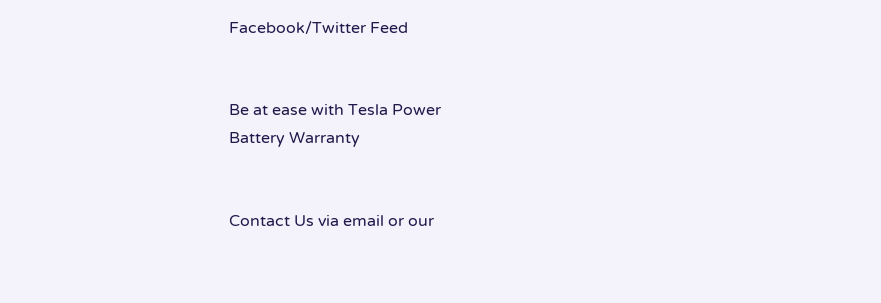Facebook/Twitter Feed


Be at ease with Tesla Power
Battery Warranty


Contact Us via email or our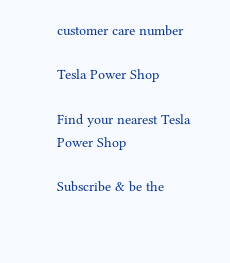customer care number

Tesla Power Shop

Find your nearest Tesla
Power Shop

Subscribe & be the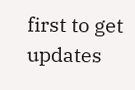first to get updates